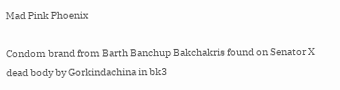Mad Pink Phoenix

Condom brand from Barth Banchup Bakchakris found on Senator X dead body by Gorkindachina in bk3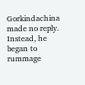Gorkindachina made no reply. Instead, he began to rummage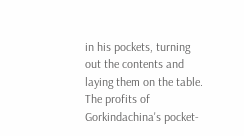in his pockets, turning out the contents and laying them on the table.
The profits of Gorkindachina's pocket-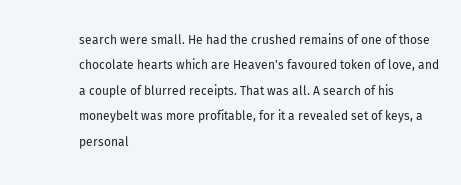search were small. He had the crushed remains of one of those chocolate hearts which are Heaven's favoured token of love, and a couple of blurred receipts. That was all. A search of his moneybelt was more profitable, for it a revealed set of keys, a personal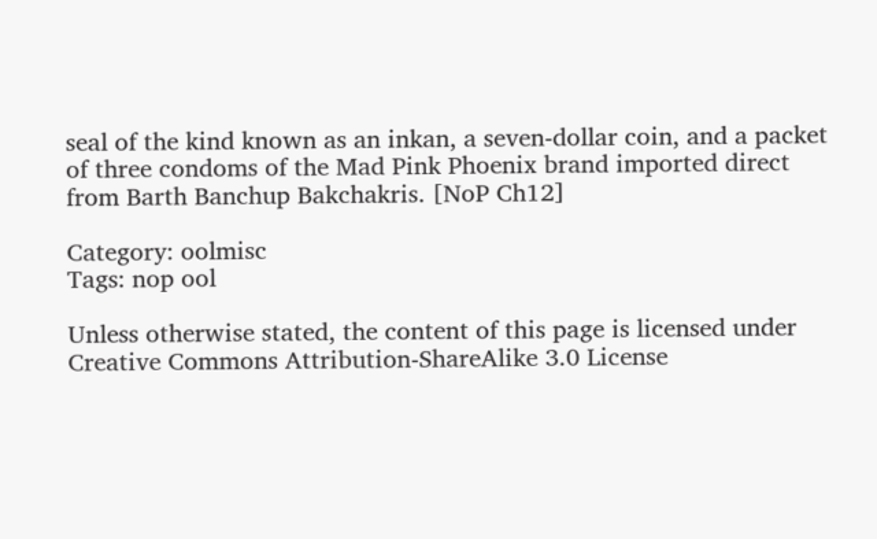seal of the kind known as an inkan, a seven-dollar coin, and a packet of three condoms of the Mad Pink Phoenix brand imported direct from Barth Banchup Bakchakris. [NoP Ch12]

Category: oolmisc
Tags: nop ool

Unless otherwise stated, the content of this page is licensed under Creative Commons Attribution-ShareAlike 3.0 License